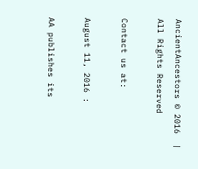AncientAncestors © 2016  |  All Rights Reserved

Contact us at:

August 11, 2016 :

AA publishes its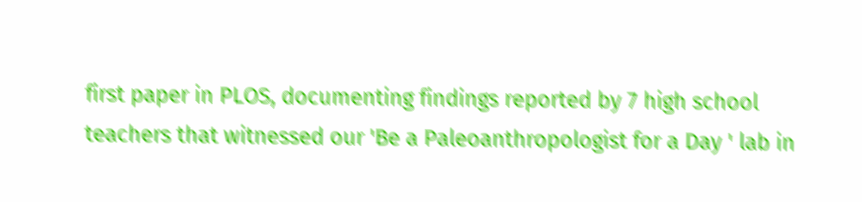first paper in PLOS, documenting findings reported by 7 high school teachers that witnessed our 'Be a Paleoanthropologist for a Day ' lab in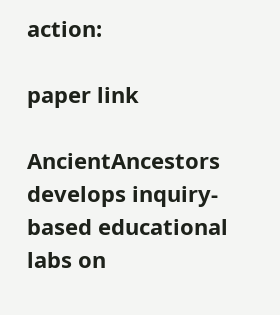action:

paper link

AncientAncestors develops inquiry-based educational labs on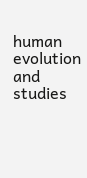human evolution and studies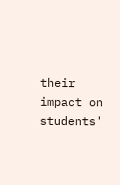their impact on students'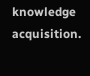knowledge acquisition.